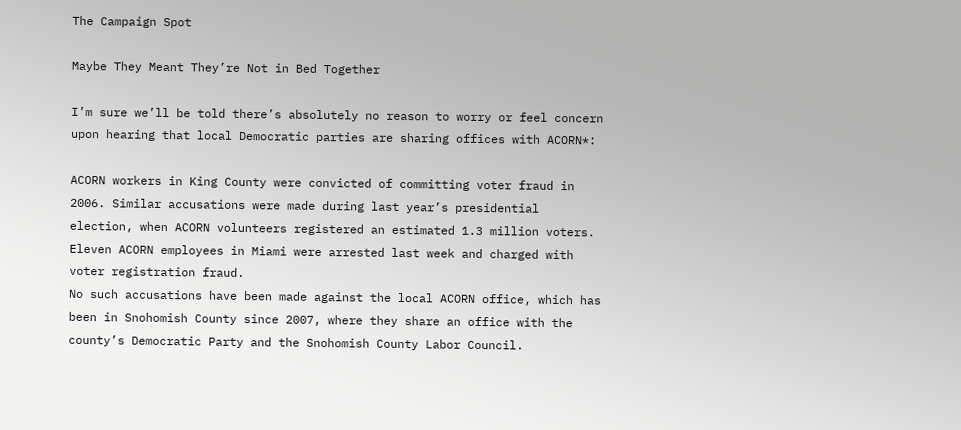The Campaign Spot

Maybe They Meant They’re Not in Bed Together

I’m sure we’ll be told there’s absolutely no reason to worry or feel concern upon hearing that local Democratic parties are sharing offices with ACORN*:

ACORN workers in King County were convicted of committing voter fraud in 2006. Similar accusations were made during last year’s presidential election, when ACORN volunteers registered an estimated 1.3 million voters. Eleven ACORN employees in Miami were arrested last week and charged with voter registration fraud.
No such accusations have been made against the local ACORN office, which has been in Snohomish County since 2007, where they share an office with the county’s Democratic Party and the Snohomish County Labor Council.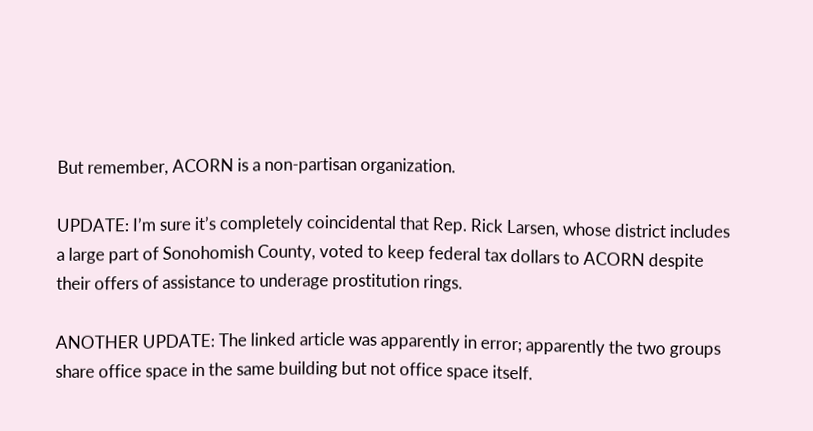But remember, ACORN is a non-partisan organization.

UPDATE: I’m sure it’s completely coincidental that Rep. Rick Larsen, whose district includes a large part of Sonohomish County, voted to keep federal tax dollars to ACORN despite their offers of assistance to underage prostitution rings.

ANOTHER UPDATE: The linked article was apparently in error; apparently the two groups share office space in the same building but not office space itself.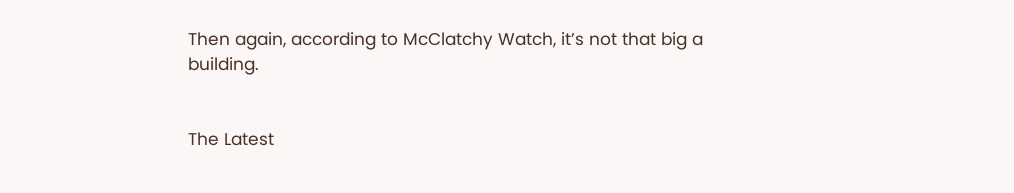Then again, according to McClatchy Watch, it’s not that big a building.


The Latest